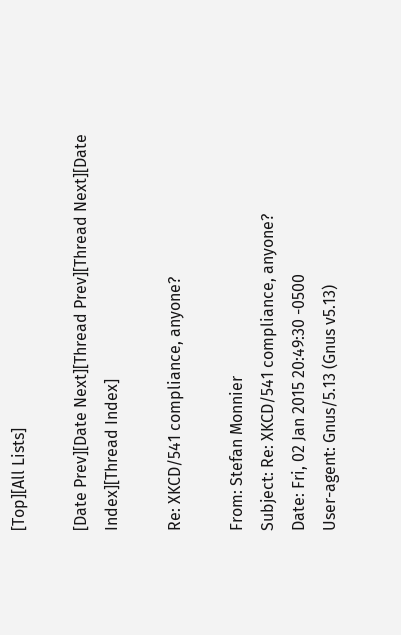[Top][All Lists]

[Date Prev][Date Next][Thread Prev][Thread Next][Date Index][Thread Index]

Re: XKCD/541 compliance, anyone?

From: Stefan Monnier
Subject: Re: XKCD/541 compliance, anyone?
Date: Fri, 02 Jan 2015 20:49:30 -0500
User-agent: Gnus/5.13 (Gnus v5.13)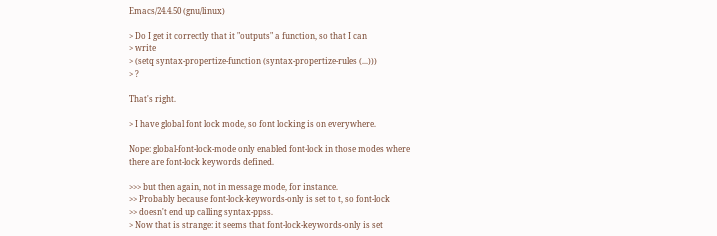Emacs/24.4.50 (gnu/linux)

> Do I get it correctly that it "outputs" a function, so that I can
> write
> (setq syntax-propertize-function (syntax-propertize-rules (...)))
> ?

That's right.

> I have global font lock mode, so font locking is on everywhere.

Nope: global-font-lock-mode only enabled font-lock in those modes where
there are font-lock keywords defined.

>>> but then again, not in message mode, for instance.
>> Probably because font-lock-keywords-only is set to t, so font-lock
>> doesn't end up calling syntax-ppss.
> Now that is strange: it seems that font-lock-keywords-only is set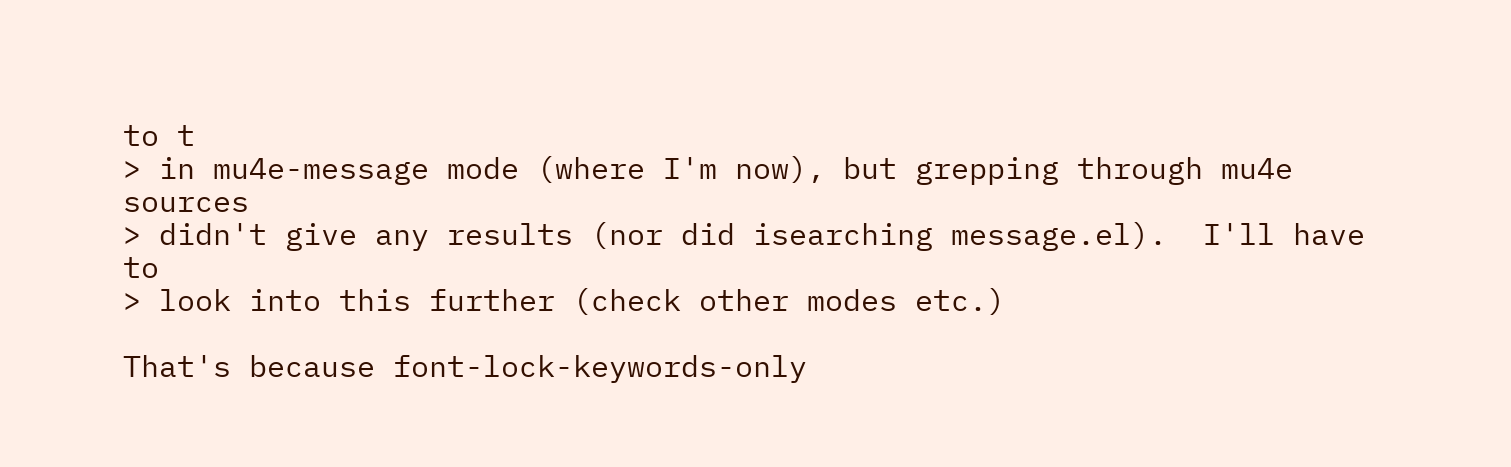to t
> in mu4e-message mode (where I'm now), but grepping through mu4e sources
> didn't give any results (nor did isearching message.el).  I'll have to
> look into this further (check other modes etc.)

That's because font-lock-keywords-only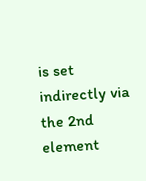is set indirectly via the 2nd
element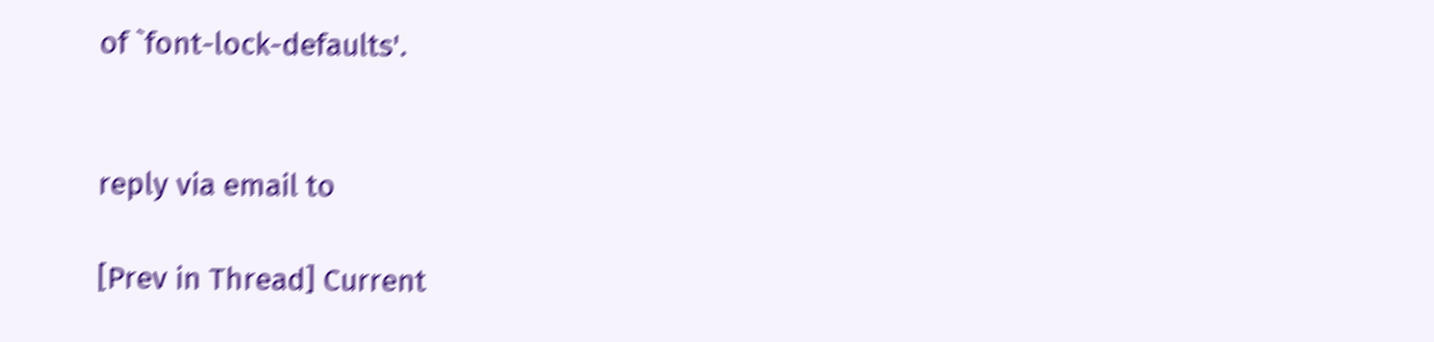of `font-lock-defaults'.


reply via email to

[Prev in Thread] Current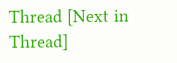Thread [Next in Thread]